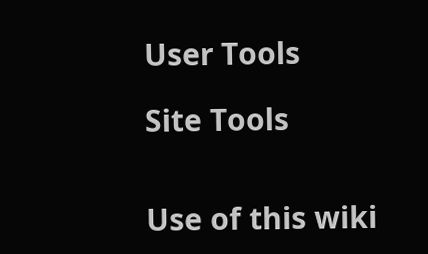User Tools

Site Tools


Use of this wiki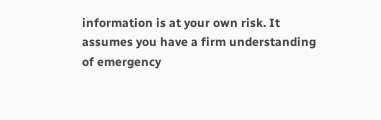information is at your own risk. It assumes you have a firm understanding of emergency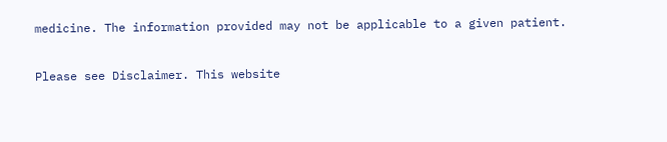medicine. The information provided may not be applicable to a given patient.

Please see Disclaimer. This website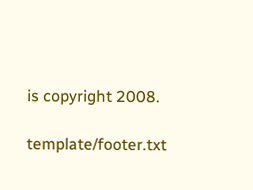is copyright 2008.

template/footer.txt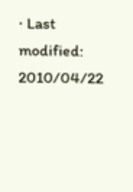· Last modified: 2010/04/22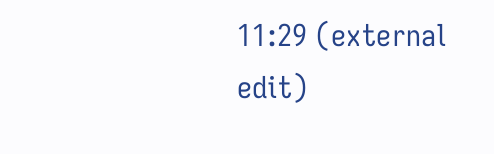11:29 (external edit)